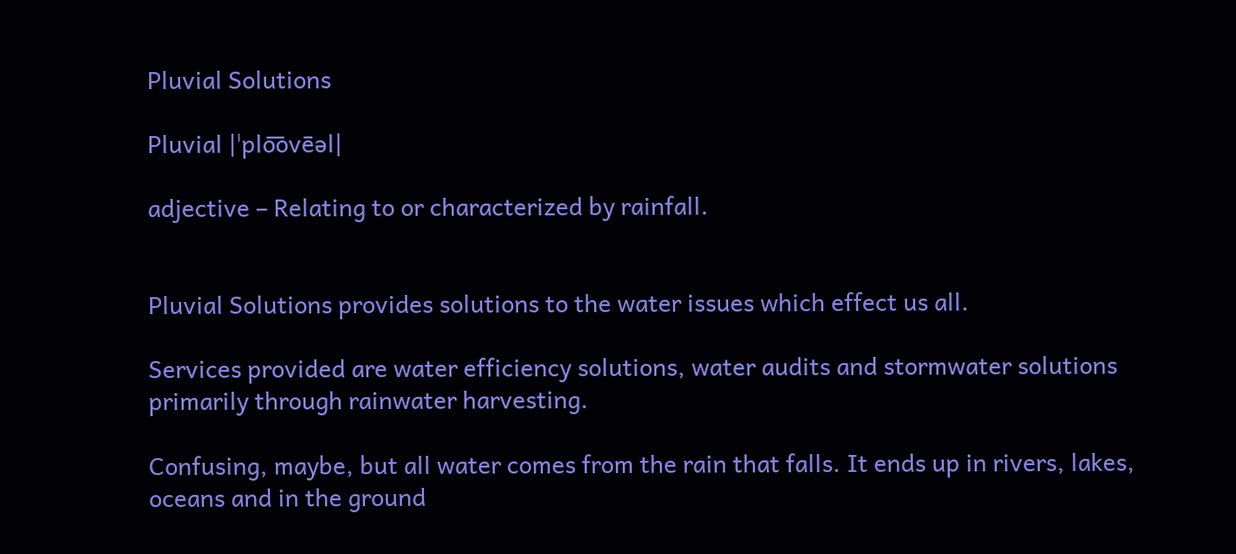Pluvial Solutions

Pluvial |ˈplo͞ovēəl|

adjective – Relating to or characterized by rainfall.


Pluvial Solutions provides solutions to the water issues which effect us all.

Services provided are water efficiency solutions, water audits and stormwater solutions primarily through rainwater harvesting.

Confusing, maybe, but all water comes from the rain that falls. It ends up in rivers, lakes, oceans and in the ground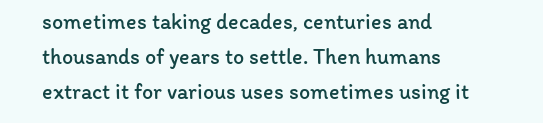sometimes taking decades, centuries and thousands of years to settle. Then humans extract it for various uses sometimes using it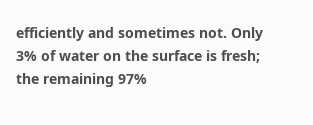efficiently and sometimes not. Only 3% of water on the surface is fresh; the remaining 97%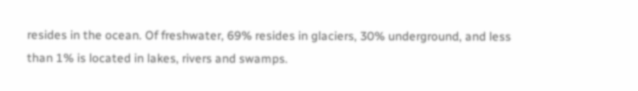resides in the ocean. Of freshwater, 69% resides in glaciers, 30% underground, and less than 1% is located in lakes, rivers and swamps.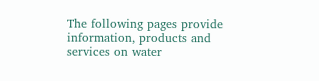The following pages provide information, products and services on water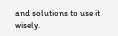and solutions to use it wisely.